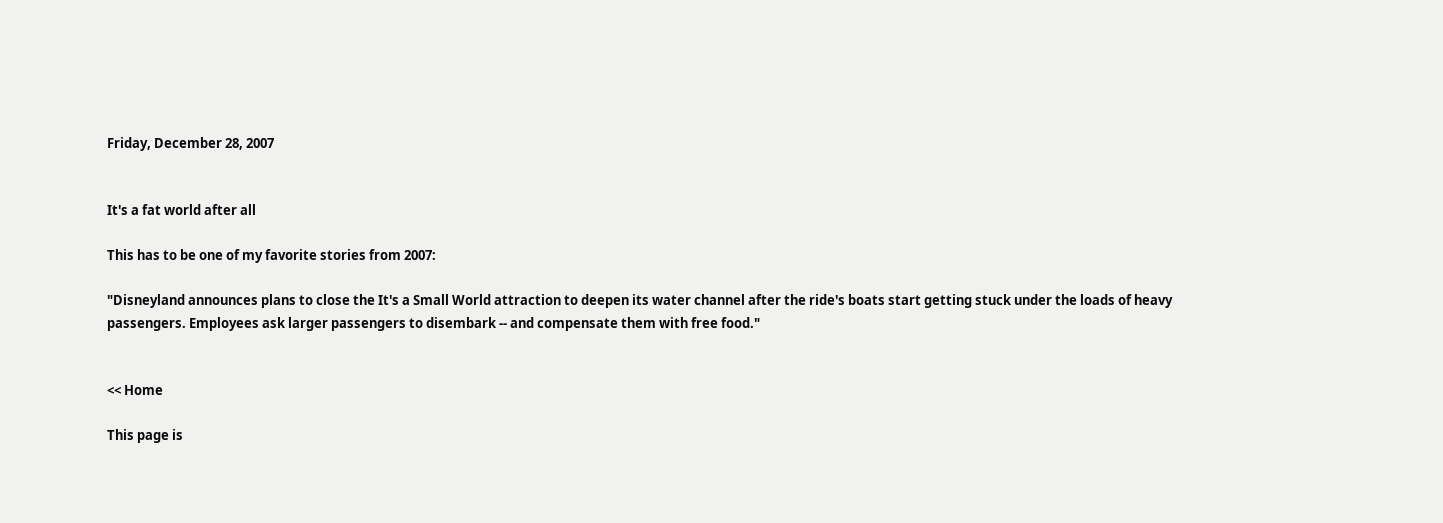Friday, December 28, 2007


It's a fat world after all

This has to be one of my favorite stories from 2007:

"Disneyland announces plans to close the It's a Small World attraction to deepen its water channel after the ride's boats start getting stuck under the loads of heavy passengers. Employees ask larger passengers to disembark -- and compensate them with free food."


<< Home

This page is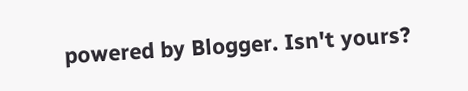powered by Blogger. Isn't yours?